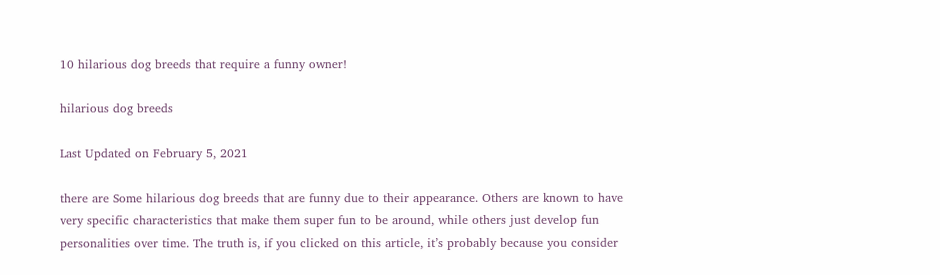10 hilarious dog breeds that require a funny owner!

hilarious dog breeds

Last Updated on February 5, 2021

there are Some hilarious dog breeds that are funny due to their appearance. Others are known to have very specific characteristics that make them super fun to be around, while others just develop fun personalities over time. The truth is, if you clicked on this article, it’s probably because you consider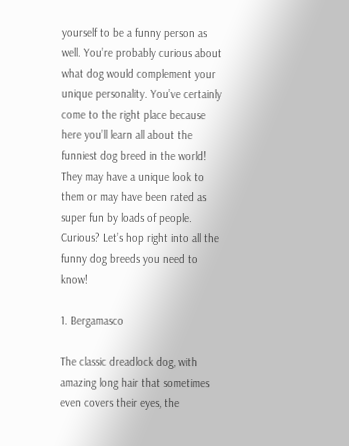yourself to be a funny person as well. You’re probably curious about what dog would complement your unique personality. You’ve certainly come to the right place because here you’ll learn all about the funniest dog breed in the world! They may have a unique look to them or may have been rated as super fun by loads of people. Curious? Let’s hop right into all the funny dog breeds you need to know!

1. Bergamasco

The classic dreadlock dog, with amazing long hair that sometimes even covers their eyes, the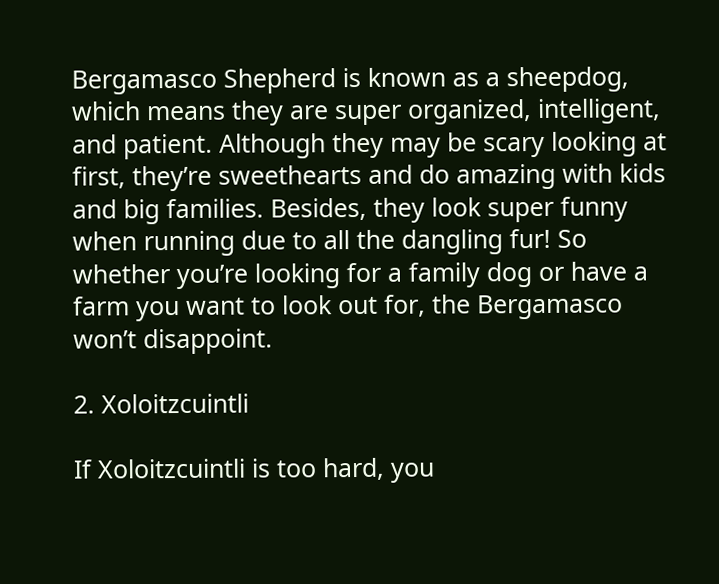Bergamasco Shepherd is known as a sheepdog, which means they are super organized, intelligent, and patient. Although they may be scary looking at first, they’re sweethearts and do amazing with kids and big families. Besides, they look super funny when running due to all the dangling fur! So whether you’re looking for a family dog or have a farm you want to look out for, the Bergamasco won’t disappoint.

2. Xoloitzcuintli

If Xoloitzcuintli is too hard, you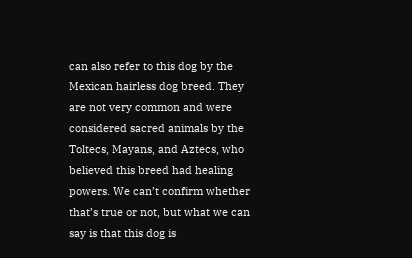can also refer to this dog by the Mexican hairless dog breed. They are not very common and were considered sacred animals by the Toltecs, Mayans, and Aztecs, who believed this breed had healing powers. We can’t confirm whether that’s true or not, but what we can say is that this dog is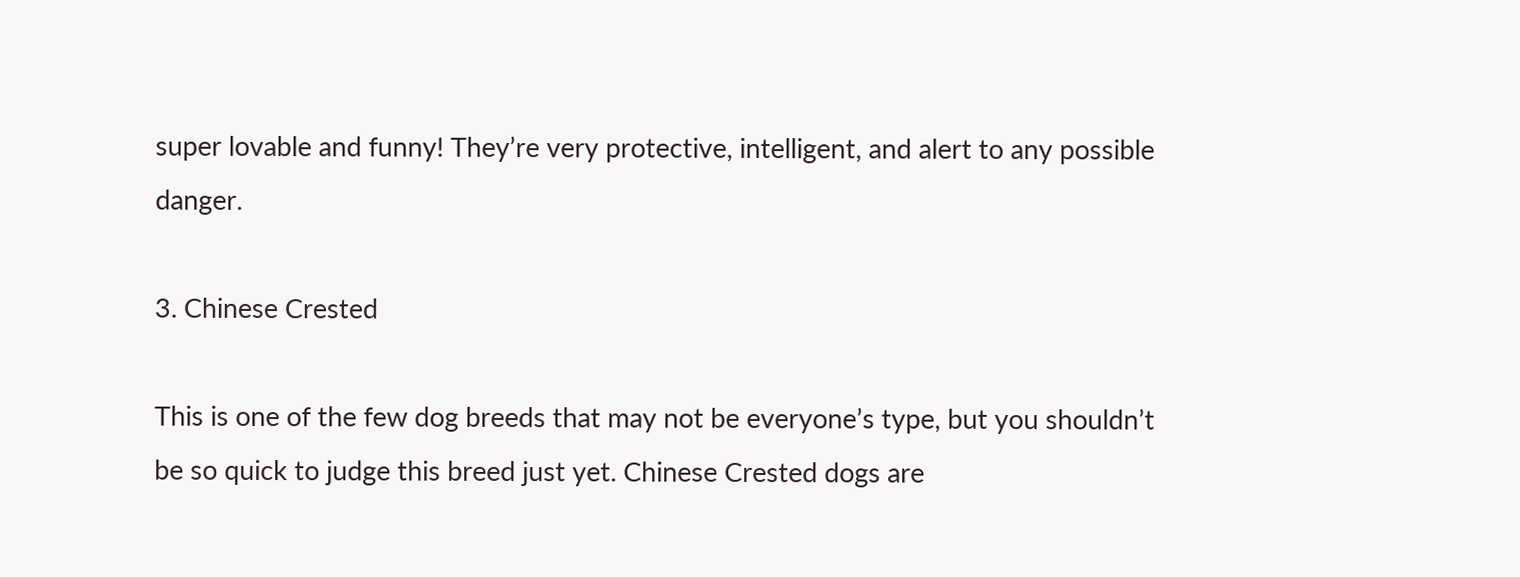super lovable and funny! They’re very protective, intelligent, and alert to any possible danger.

3. Chinese Crested

This is one of the few dog breeds that may not be everyone’s type, but you shouldn’t be so quick to judge this breed just yet. Chinese Crested dogs are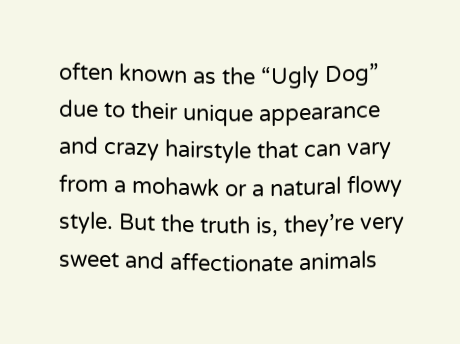often known as the “Ugly Dog” due to their unique appearance and crazy hairstyle that can vary from a mohawk or a natural flowy style. But the truth is, they’re very sweet and affectionate animals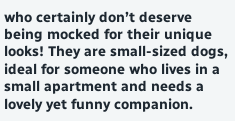who certainly don’t deserve being mocked for their unique looks! They are small-sized dogs, ideal for someone who lives in a small apartment and needs a lovely yet funny companion.